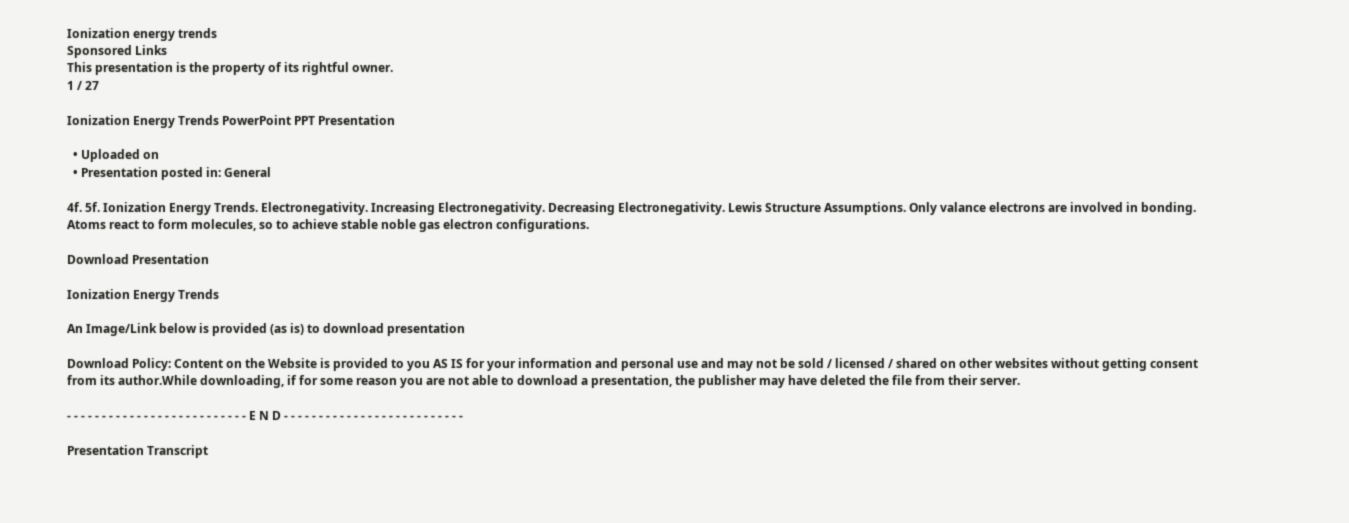Ionization energy trends
Sponsored Links
This presentation is the property of its rightful owner.
1 / 27

Ionization Energy Trends PowerPoint PPT Presentation

  • Uploaded on
  • Presentation posted in: General

4f. 5f. Ionization Energy Trends. Electronegativity. Increasing Electronegativity. Decreasing Electronegativity. Lewis Structure Assumptions. Only valance electrons are involved in bonding. Atoms react to form molecules, so to achieve stable noble gas electron configurations.

Download Presentation

Ionization Energy Trends

An Image/Link below is provided (as is) to download presentation

Download Policy: Content on the Website is provided to you AS IS for your information and personal use and may not be sold / licensed / shared on other websites without getting consent from its author.While downloading, if for some reason you are not able to download a presentation, the publisher may have deleted the file from their server.

- - - - - - - - - - - - - - - - - - - - - - - - - - E N D - - - - - - - - - - - - - - - - - - - - - - - - - -

Presentation Transcript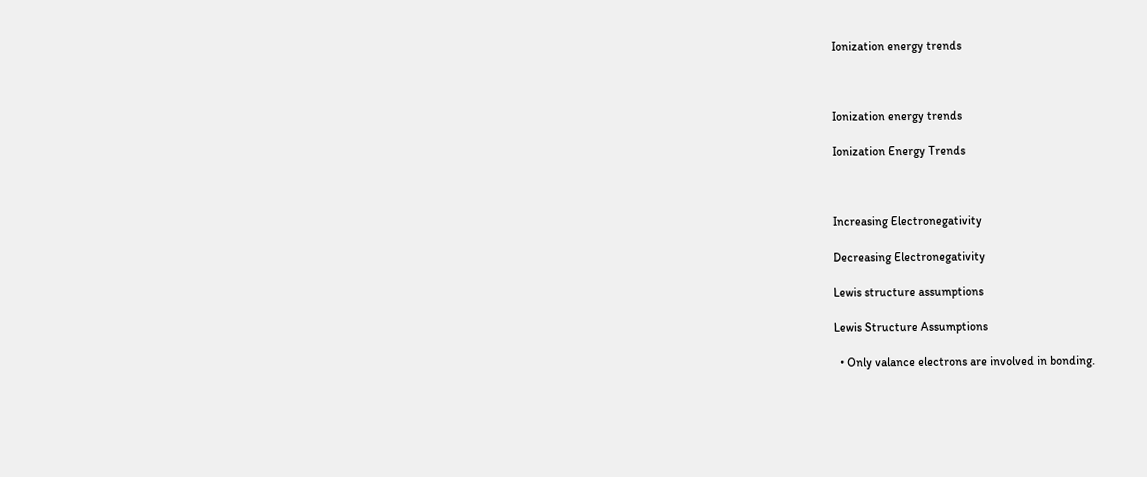Ionization energy trends



Ionization energy trends

Ionization Energy Trends



Increasing Electronegativity

Decreasing Electronegativity

Lewis structure assumptions

Lewis Structure Assumptions

  • Only valance electrons are involved in bonding.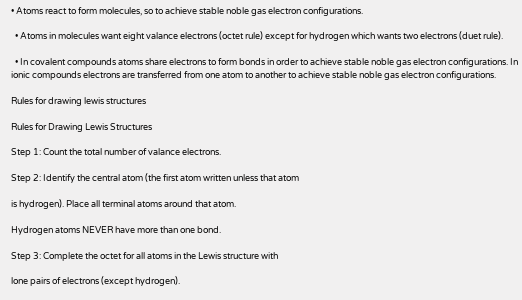• Atoms react to form molecules, so to achieve stable noble gas electron configurations.

  • Atoms in molecules want eight valance electrons (octet rule) except for hydrogen which wants two electrons (duet rule).

  • In covalent compounds atoms share electrons to form bonds in order to achieve stable noble gas electron configurations. In ionic compounds electrons are transferred from one atom to another to achieve stable noble gas electron configurations.

Rules for drawing lewis structures

Rules for Drawing Lewis Structures

Step 1: Count the total number of valance electrons.

Step 2: Identify the central atom (the first atom written unless that atom

is hydrogen). Place all terminal atoms around that atom.

Hydrogen atoms NEVER have more than one bond.

Step 3: Complete the octet for all atoms in the Lewis structure with

lone pairs of electrons (except hydrogen).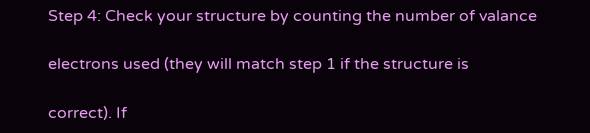Step 4: Check your structure by counting the number of valance

electrons used (they will match step 1 if the structure is

correct). If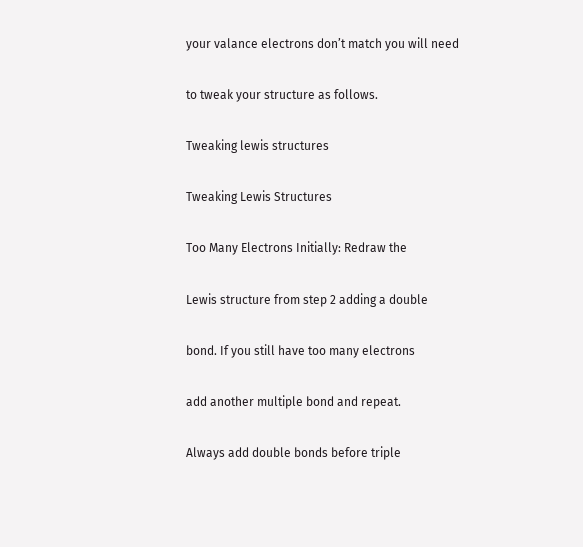your valance electrons don’t match you will need

to tweak your structure as follows.

Tweaking lewis structures

Tweaking Lewis Structures

Too Many Electrons Initially: Redraw the

Lewis structure from step 2 adding a double

bond. If you still have too many electrons

add another multiple bond and repeat.

Always add double bonds before triple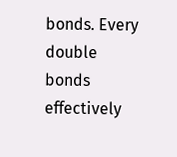bonds. Every double bonds effectively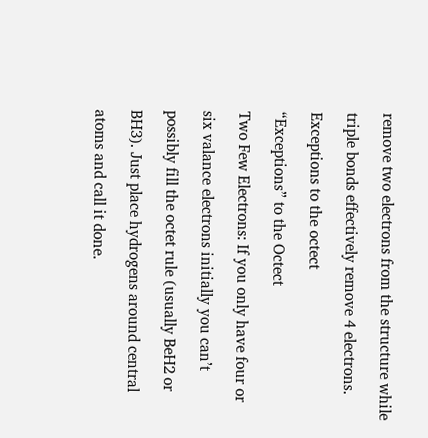remove two electrons from the structure while

triple bonds effectively remove 4 electrons.

Exceptions to the octect

“Exceptions” to the Octect

Two Few Electrons: If you only have four or

six valance electrons initially you can’t

possibly fill the octet rule (usually BeH2 or

BH3). Just place hydrogens around central

atoms and call it done.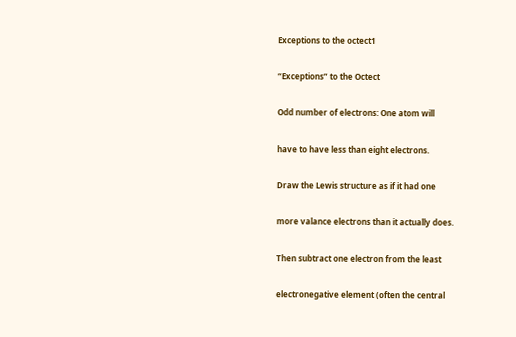Exceptions to the octect1

“Exceptions” to the Octect

Odd number of electrons: One atom will

have to have less than eight electrons.

Draw the Lewis structure as if it had one

more valance electrons than it actually does.

Then subtract one electron from the least

electronegative element (often the central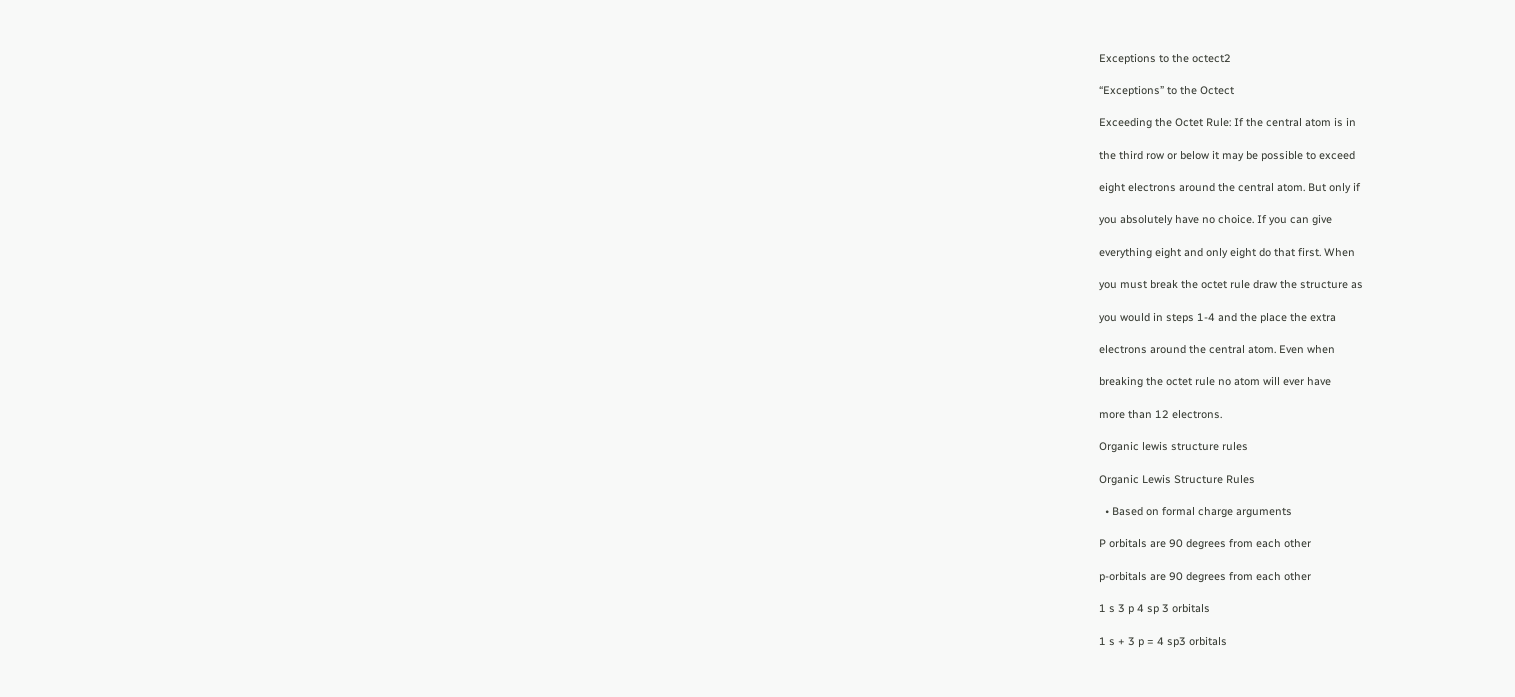Exceptions to the octect2

“Exceptions” to the Octect

Exceeding the Octet Rule: If the central atom is in

the third row or below it may be possible to exceed

eight electrons around the central atom. But only if

you absolutely have no choice. If you can give

everything eight and only eight do that first. When

you must break the octet rule draw the structure as

you would in steps 1-4 and the place the extra

electrons around the central atom. Even when

breaking the octet rule no atom will ever have

more than 12 electrons.

Organic lewis structure rules

Organic Lewis Structure Rules

  • Based on formal charge arguments

P orbitals are 90 degrees from each other

p-orbitals are 90 degrees from each other

1 s 3 p 4 sp 3 orbitals

1 s + 3 p = 4 sp3 orbitals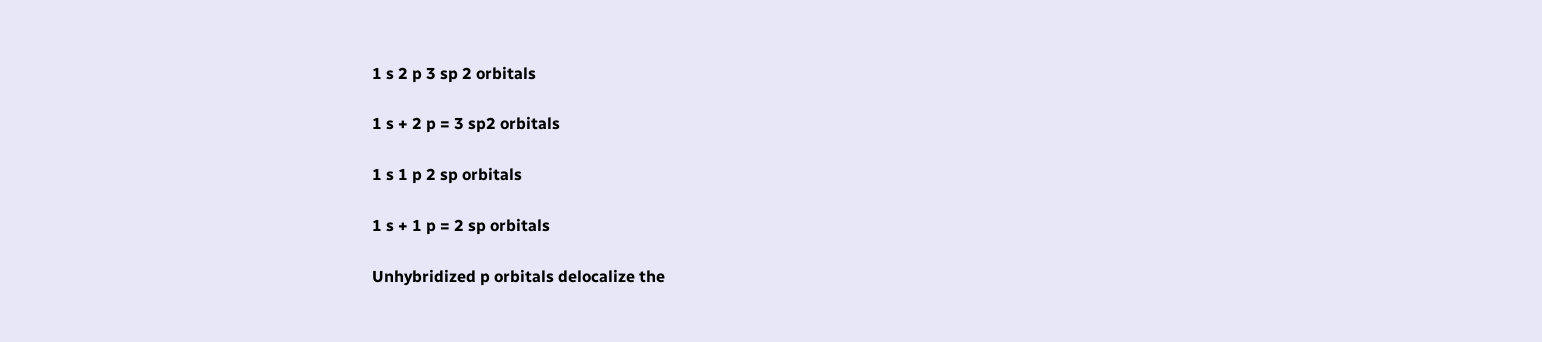1 s 2 p 3 sp 2 orbitals

1 s + 2 p = 3 sp2 orbitals

1 s 1 p 2 sp orbitals

1 s + 1 p = 2 sp orbitals

Unhybridized p orbitals delocalize the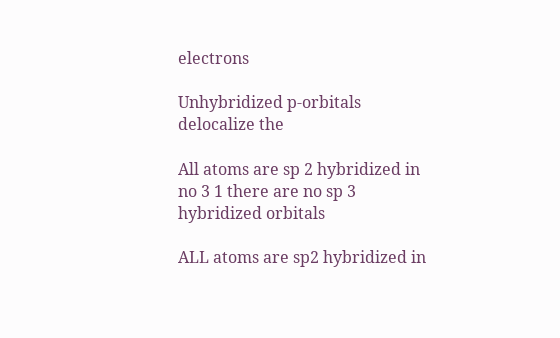electrons

Unhybridized p-orbitals delocalize the

All atoms are sp 2 hybridized in no 3 1 there are no sp 3 hybridized orbitals

ALL atoms are sp2 hybridized in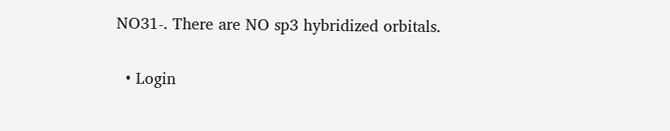NO31-. There are NO sp3 hybridized orbitals.

  • Login